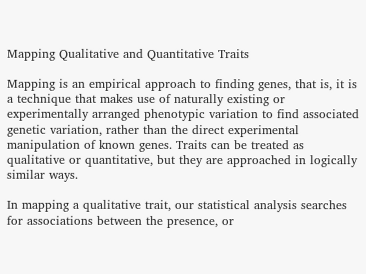Mapping Qualitative and Quantitative Traits

Mapping is an empirical approach to finding genes, that is, it is a technique that makes use of naturally existing or experimentally arranged phenotypic variation to find associated genetic variation, rather than the direct experimental manipulation of known genes. Traits can be treated as qualitative or quantitative, but they are approached in logically similar ways.

In mapping a qualitative trait, our statistical analysis searches for associations between the presence, or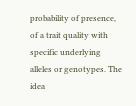probability of presence, of a trait quality with specific underlying alleles or genotypes. The idea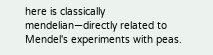here is classically mendelian—directly related to Mendel's experiments with peas.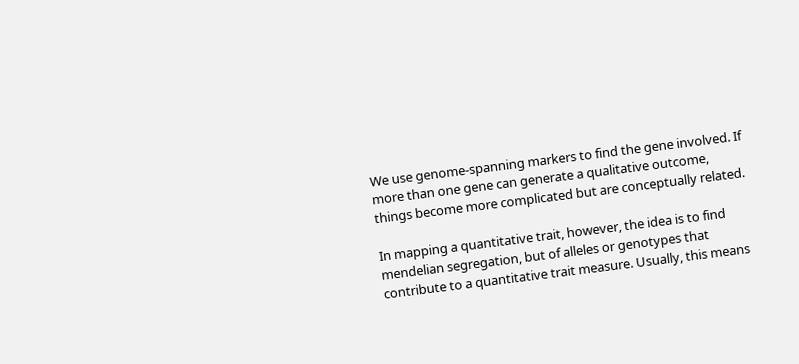We use genome-spanning markers to find the gene involved. If more than one gene can generate a qualitative outcome, things become more complicated but are conceptually related.

In mapping a quantitative trait, however, the idea is to find mendelian segregation, but of alleles or genotypes that contribute to a quantitative trait measure. Usually, this means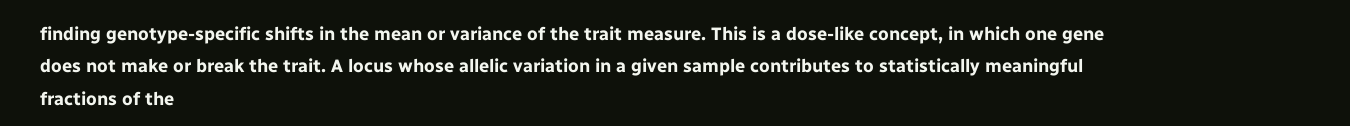finding genotype-specific shifts in the mean or variance of the trait measure. This is a dose-like concept, in which one gene does not make or break the trait. A locus whose allelic variation in a given sample contributes to statistically meaningful fractions of the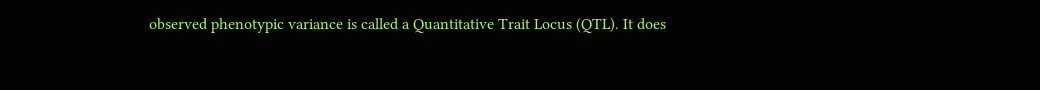observed phenotypic variance is called a Quantitative Trait Locus (QTL). It does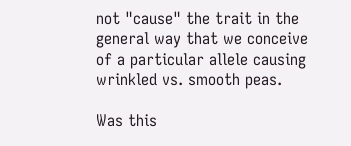not "cause" the trait in the general way that we conceive of a particular allele causing wrinkled vs. smooth peas.

Was this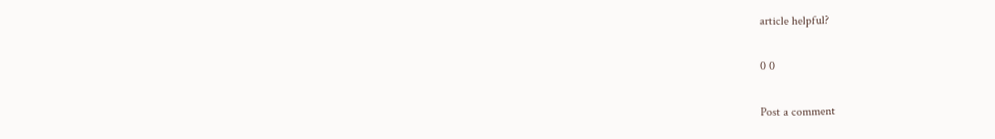article helpful?

0 0

Post a comment